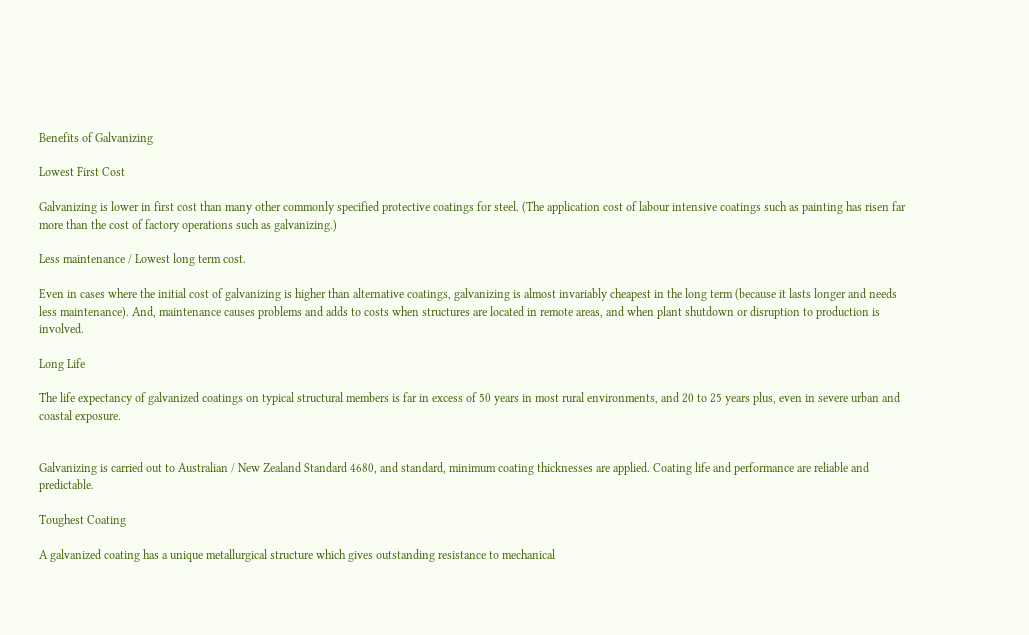Benefits of Galvanizing

Lowest First Cost

Galvanizing is lower in first cost than many other commonly specified protective coatings for steel. (The application cost of labour intensive coatings such as painting has risen far more than the cost of factory operations such as galvanizing.)

Less maintenance / Lowest long term cost.

Even in cases where the initial cost of galvanizing is higher than alternative coatings, galvanizing is almost invariably cheapest in the long term (because it lasts longer and needs less maintenance). And, maintenance causes problems and adds to costs when structures are located in remote areas, and when plant shutdown or disruption to production is involved.

Long Life

The life expectancy of galvanized coatings on typical structural members is far in excess of 50 years in most rural environments, and 20 to 25 years plus, even in severe urban and coastal exposure.


Galvanizing is carried out to Australian / New Zealand Standard 4680, and standard, minimum coating thicknesses are applied. Coating life and performance are reliable and predictable.

Toughest Coating

A galvanized coating has a unique metallurgical structure which gives outstanding resistance to mechanical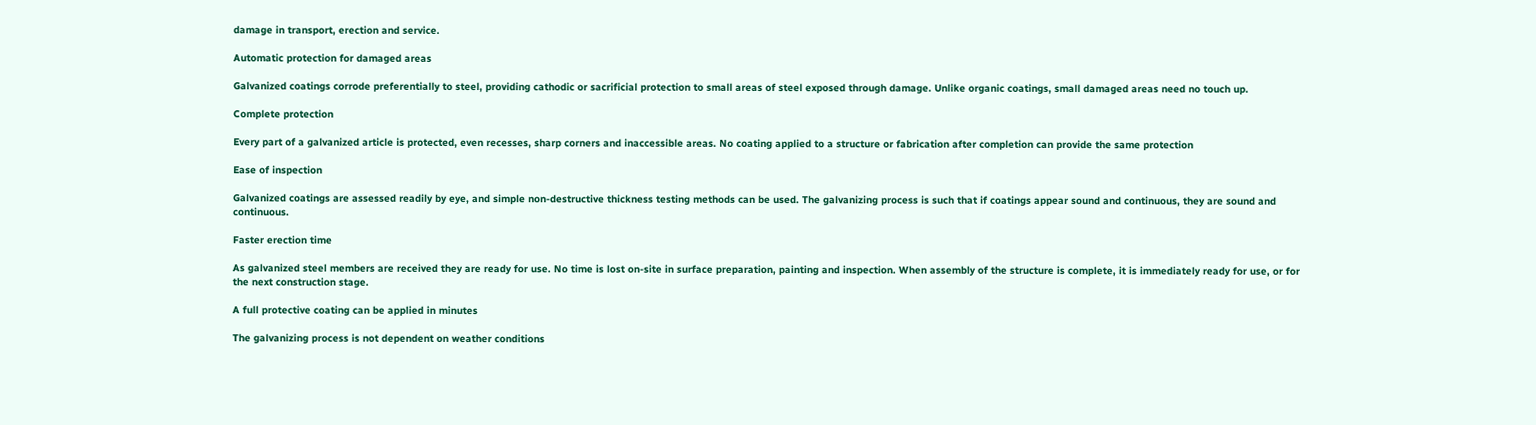damage in transport, erection and service.

Automatic protection for damaged areas

Galvanized coatings corrode preferentially to steel, providing cathodic or sacrificial protection to small areas of steel exposed through damage. Unlike organic coatings, small damaged areas need no touch up.

Complete protection

Every part of a galvanized article is protected, even recesses, sharp corners and inaccessible areas. No coating applied to a structure or fabrication after completion can provide the same protection

Ease of inspection

Galvanized coatings are assessed readily by eye, and simple non-destructive thickness testing methods can be used. The galvanizing process is such that if coatings appear sound and continuous, they are sound and continuous.

Faster erection time

As galvanized steel members are received they are ready for use. No time is lost on-site in surface preparation, painting and inspection. When assembly of the structure is complete, it is immediately ready for use, or for the next construction stage.

A full protective coating can be applied in minutes

The galvanizing process is not dependent on weather conditions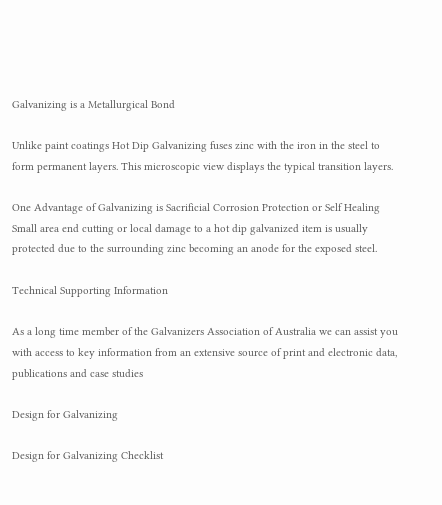Galvanizing is a Metallurgical Bond

Unlike paint coatings Hot Dip Galvanizing fuses zinc with the iron in the steel to form permanent layers. This microscopic view displays the typical transition layers.

One Advantage of Galvanizing is Sacrificial Corrosion Protection or Self Healing Small area end cutting or local damage to a hot dip galvanized item is usually protected due to the surrounding zinc becoming an anode for the exposed steel.

Technical Supporting Information

As a long time member of the Galvanizers Association of Australia we can assist you with access to key information from an extensive source of print and electronic data, publications and case studies

Design for Galvanizing

Design for Galvanizing Checklist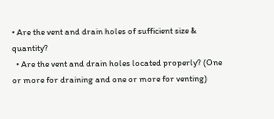• Are the vent and drain holes of sufficient size & quantity?
  • Are the vent and drain holes located properly? (One or more for draining and one or more for venting)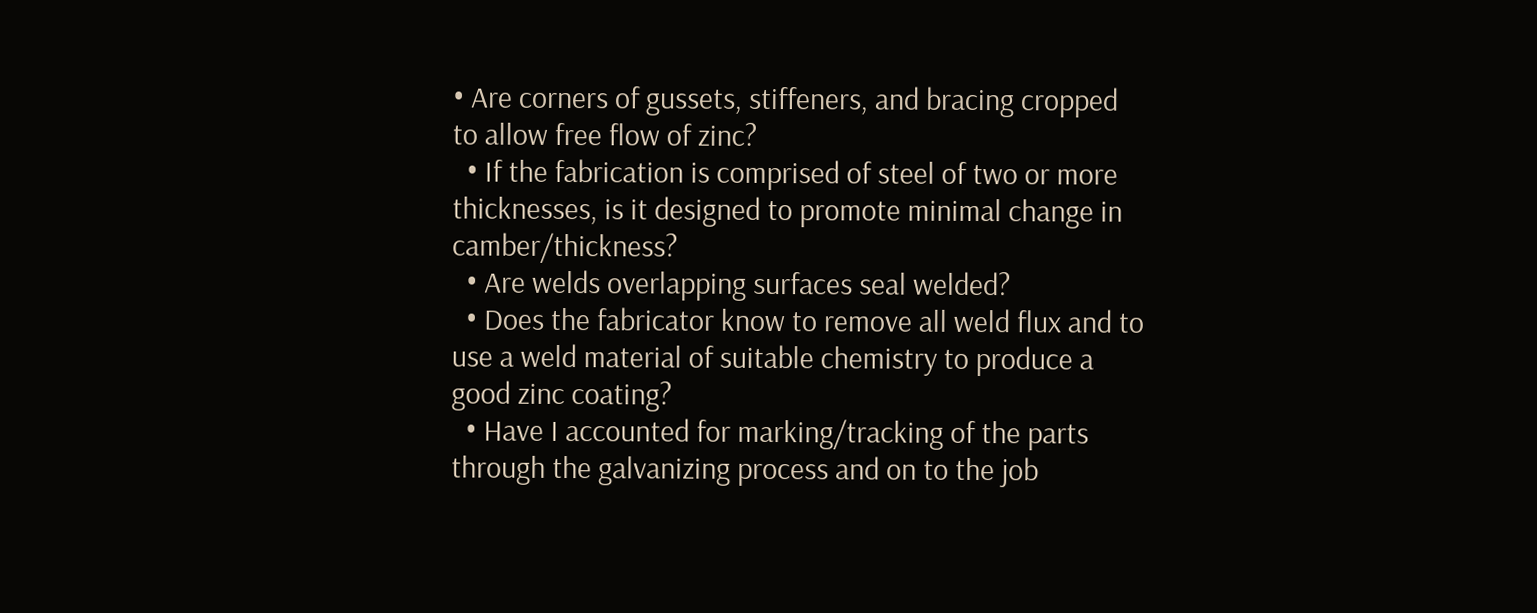• Are corners of gussets, stiffeners, and bracing cropped to allow free flow of zinc?
  • If the fabrication is comprised of steel of two or more thicknesses, is it designed to promote minimal change in camber/thickness?
  • Are welds overlapping surfaces seal welded?
  • Does the fabricator know to remove all weld flux and to use a weld material of suitable chemistry to produce a good zinc coating?
  • Have I accounted for marking/tracking of the parts through the galvanizing process and on to the job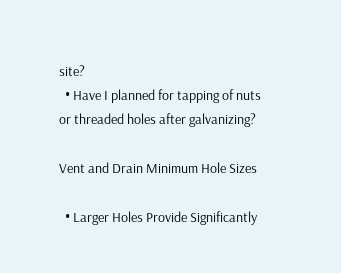site?
  • Have I planned for tapping of nuts or threaded holes after galvanizing?

Vent and Drain Minimum Hole Sizes

  • Larger Holes Provide Significantly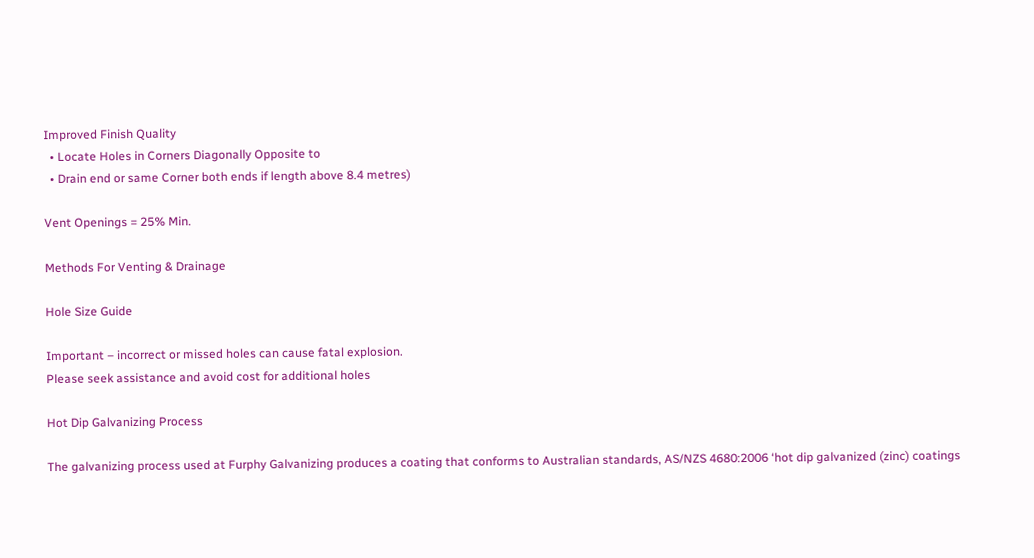Improved Finish Quality
  • Locate Holes in Corners Diagonally Opposite to
  • Drain end or same Corner both ends if length above 8.4 metres)

Vent Openings = 25% Min.

Methods For Venting & Drainage

Hole Size Guide

Important – incorrect or missed holes can cause fatal explosion.
Please seek assistance and avoid cost for additional holes

Hot Dip Galvanizing Process

The galvanizing process used at Furphy Galvanizing produces a coating that conforms to Australian standards, AS/NZS 4680:2006 ‘hot dip galvanized (zinc) coatings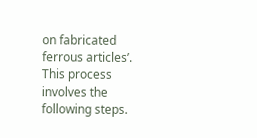on fabricated ferrous articles’. This process involves the following steps.